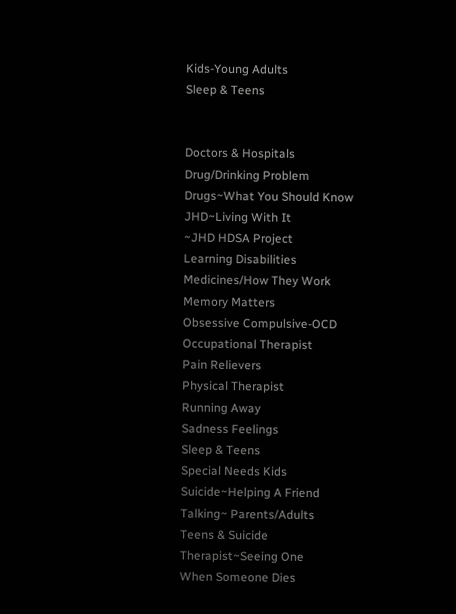Kids-Young Adults
Sleep & Teens


Doctors & Hospitals
Drug/Drinking Problem
Drugs~What You Should Know
JHD~Living With It
~JHD HDSA Project
Learning Disabilities
Medicines/How They Work
Memory Matters
Obsessive Compulsive-OCD
Occupational Therapist
Pain Relievers
Physical Therapist
Running Away
Sadness Feelings
Sleep & Teens
Special Needs Kids
Suicide~Helping A Friend
Talking~ Parents/Adults
Teens & Suicide
Therapist~Seeing One
When Someone Dies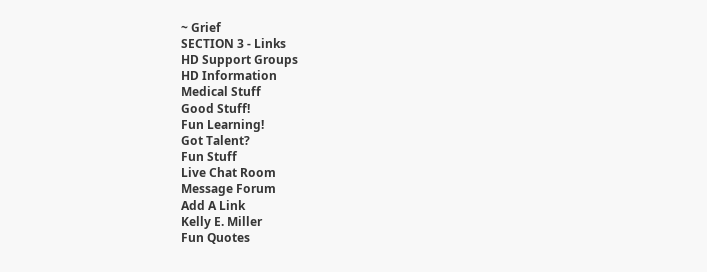~ Grief
SECTION 3 - Links
HD Support Groups
HD Information
Medical Stuff
Good Stuff!
Fun Learning!
Got Talent?
Fun Stuff
Live Chat Room
Message Forum
Add A Link
Kelly E. Miller
Fun Quotes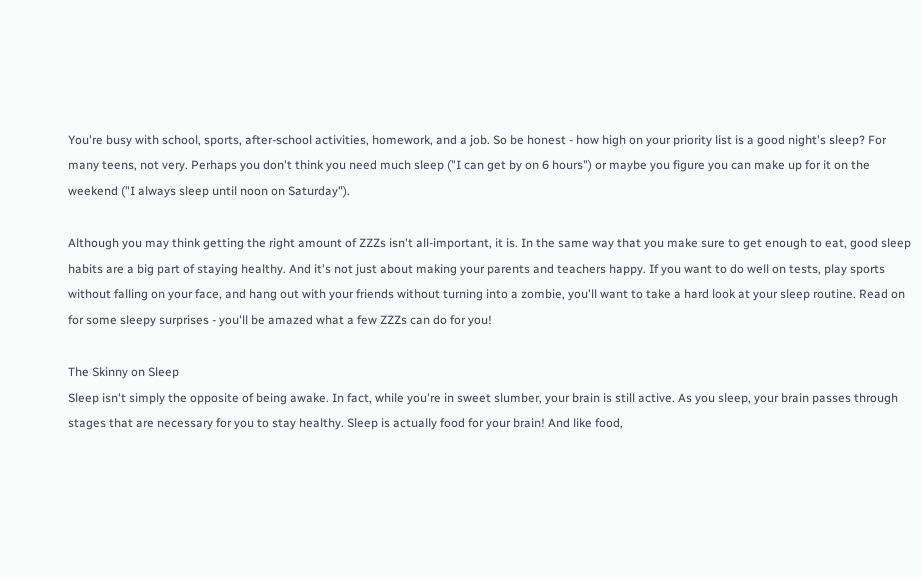You're busy with school, sports, after-school activities, homework, and a job. So be honest - how high on your priority list is a good night's sleep? For many teens, not very. Perhaps you don't think you need much sleep ("I can get by on 6 hours") or maybe you figure you can make up for it on the weekend ("I always sleep until noon on Saturday").

Although you may think getting the right amount of ZZZs isn't all-important, it is. In the same way that you make sure to get enough to eat, good sleep habits are a big part of staying healthy. And it's not just about making your parents and teachers happy. If you want to do well on tests, play sports without falling on your face, and hang out with your friends without turning into a zombie, you'll want to take a hard look at your sleep routine. Read on for some sleepy surprises - you'll be amazed what a few ZZZs can do for you!

The Skinny on Sleep
Sleep isn't simply the opposite of being awake. In fact, while you're in sweet slumber, your brain is still active. As you sleep, your brain passes through stages that are necessary for you to stay healthy. Sleep is actually food for your brain! And like food,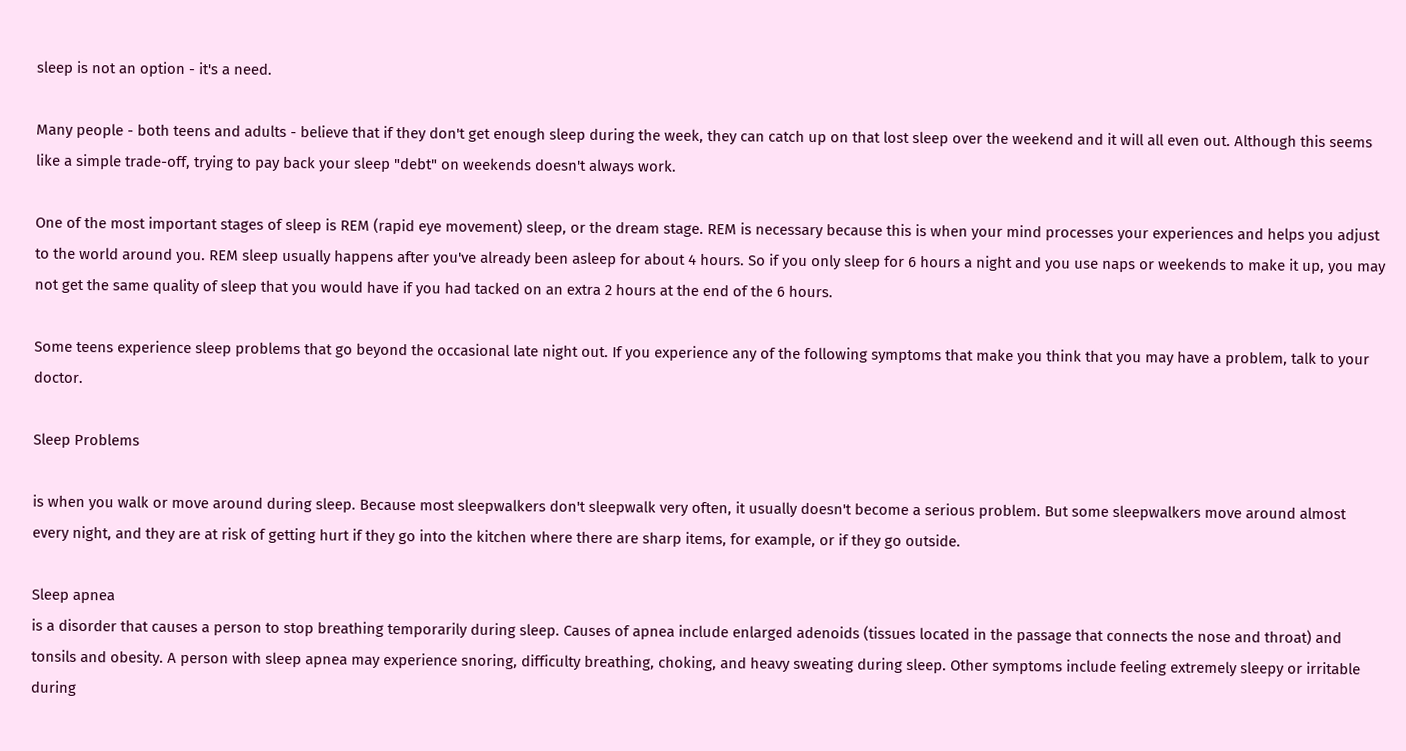sleep is not an option - it's a need.

Many people - both teens and adults - believe that if they don't get enough sleep during the week, they can catch up on that lost sleep over the weekend and it will all even out. Although this seems like a simple trade-off, trying to pay back your sleep "debt" on weekends doesn't always work.

One of the most important stages of sleep is REM (rapid eye movement) sleep, or the dream stage. REM is necessary because this is when your mind processes your experiences and helps you adjust to the world around you. REM sleep usually happens after you've already been asleep for about 4 hours. So if you only sleep for 6 hours a night and you use naps or weekends to make it up, you may not get the same quality of sleep that you would have if you had tacked on an extra 2 hours at the end of the 6 hours.

Some teens experience sleep problems that go beyond the occasional late night out. If you experience any of the following symptoms that make you think that you may have a problem, talk to your doctor.

Sleep Problems

is when you walk or move around during sleep. Because most sleepwalkers don't sleepwalk very often, it usually doesn't become a serious problem. But some sleepwalkers move around almost every night, and they are at risk of getting hurt if they go into the kitchen where there are sharp items, for example, or if they go outside.

Sleep apnea
is a disorder that causes a person to stop breathing temporarily during sleep. Causes of apnea include enlarged adenoids (tissues located in the passage that connects the nose and throat) and tonsils and obesity. A person with sleep apnea may experience snoring, difficulty breathing, choking, and heavy sweating during sleep. Other symptoms include feeling extremely sleepy or irritable during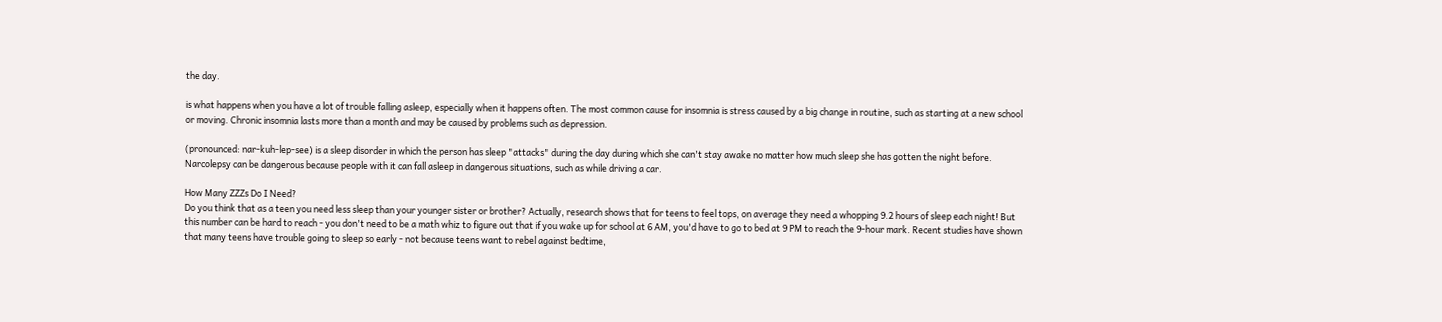the day.

is what happens when you have a lot of trouble falling asleep, especially when it happens often. The most common cause for insomnia is stress caused by a big change in routine, such as starting at a new school or moving. Chronic insomnia lasts more than a month and may be caused by problems such as depression.

(pronounced: nar-kuh-lep-see) is a sleep disorder in which the person has sleep "attacks" during the day during which she can't stay awake no matter how much sleep she has gotten the night before. Narcolepsy can be dangerous because people with it can fall asleep in dangerous situations, such as while driving a car.

How Many ZZZs Do I Need?
Do you think that as a teen you need less sleep than your younger sister or brother? Actually, research shows that for teens to feel tops, on average they need a whopping 9.2 hours of sleep each night! But this number can be hard to reach - you don't need to be a math whiz to figure out that if you wake up for school at 6 AM, you'd have to go to bed at 9 PM to reach the 9-hour mark. Recent studies have shown that many teens have trouble going to sleep so early - not because teens want to rebel against bedtime,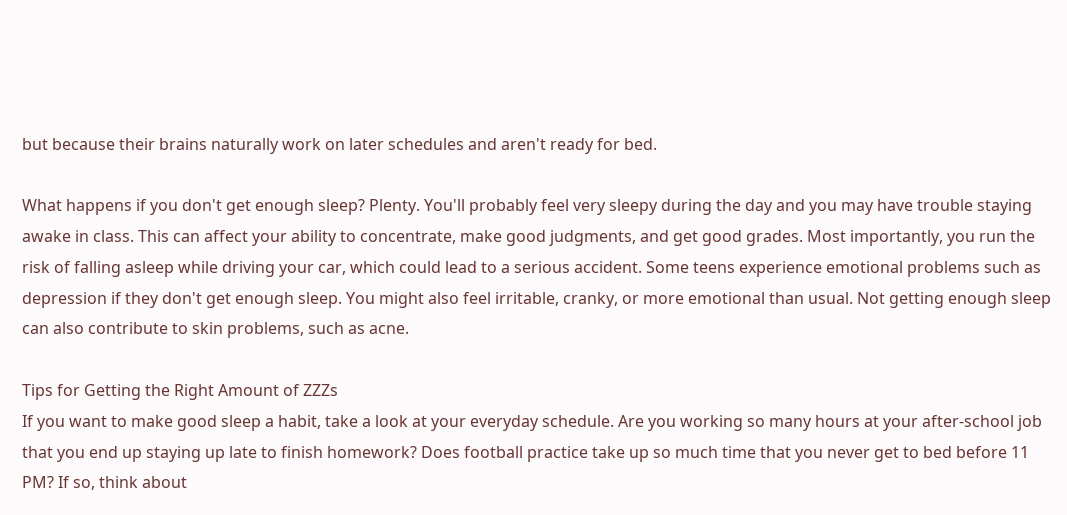but because their brains naturally work on later schedules and aren't ready for bed.

What happens if you don't get enough sleep? Plenty. You'll probably feel very sleepy during the day and you may have trouble staying awake in class. This can affect your ability to concentrate, make good judgments, and get good grades. Most importantly, you run the risk of falling asleep while driving your car, which could lead to a serious accident. Some teens experience emotional problems such as depression if they don't get enough sleep. You might also feel irritable, cranky, or more emotional than usual. Not getting enough sleep can also contribute to skin problems, such as acne.

Tips for Getting the Right Amount of ZZZs
If you want to make good sleep a habit, take a look at your everyday schedule. Are you working so many hours at your after-school job that you end up staying up late to finish homework? Does football practice take up so much time that you never get to bed before 11 PM? If so, think about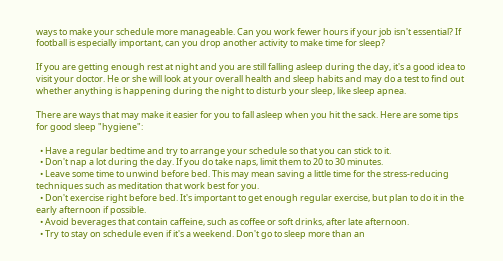ways to make your schedule more manageable. Can you work fewer hours if your job isn't essential? If football is especially important, can you drop another activity to make time for sleep?

If you are getting enough rest at night and you are still falling asleep during the day, it's a good idea to visit your doctor. He or she will look at your overall health and sleep habits and may do a test to find out whether anything is happening during the night to disturb your sleep, like sleep apnea.

There are ways that may make it easier for you to fall asleep when you hit the sack. Here are some tips for good sleep "hygiene":

  • Have a regular bedtime and try to arrange your schedule so that you can stick to it.
  • Don't nap a lot during the day. If you do take naps, limit them to 20 to 30 minutes.
  • Leave some time to unwind before bed. This may mean saving a little time for the stress-reducing techniques such as meditation that work best for you.
  • Don't exercise right before bed. It's important to get enough regular exercise, but plan to do it in the early afternoon if possible.
  • Avoid beverages that contain caffeine, such as coffee or soft drinks, after late afternoon.
  • Try to stay on schedule even if it's a weekend. Don't go to sleep more than an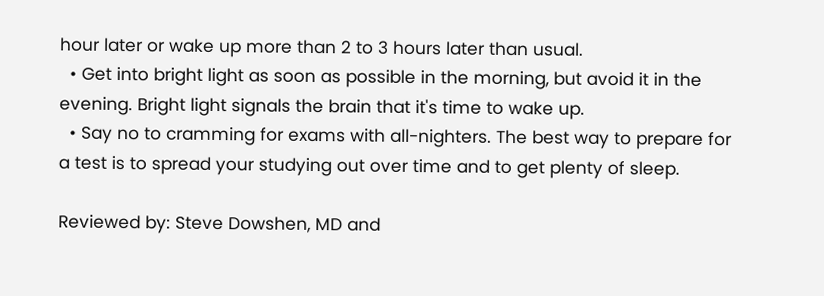hour later or wake up more than 2 to 3 hours later than usual.
  • Get into bright light as soon as possible in the morning, but avoid it in the evening. Bright light signals the brain that it's time to wake up.
  • Say no to cramming for exams with all-nighters. The best way to prepare for a test is to spread your studying out over time and to get plenty of sleep.

Reviewed by: Steve Dowshen, MD and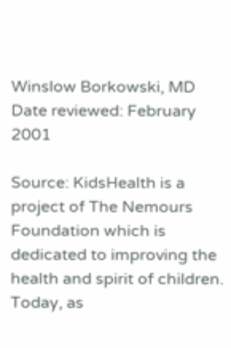Winslow Borkowski, MD
Date reviewed: February 2001

Source: KidsHealth is a project of The Nemours Foundation which is dedicated to improving the health and spirit of children. Today, as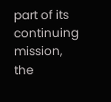part of its continuing mission, the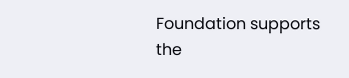Foundation supports the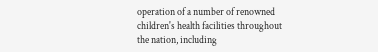operation of a number of renowned children's health facilities throughout the nation, including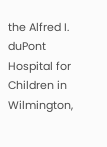the Alfred I. duPont Hospital for Children in Wilmington,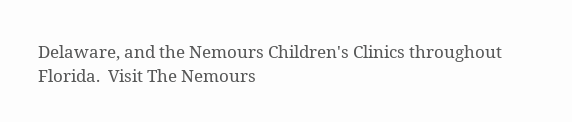Delaware, and the Nemours Children's Clinics throughout Florida.  Visit The Nemours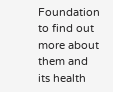Foundation to find out more about them and its health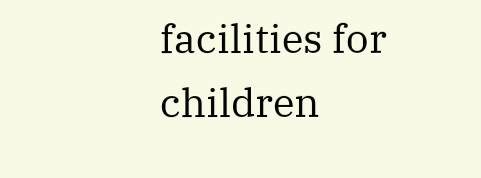facilities for children